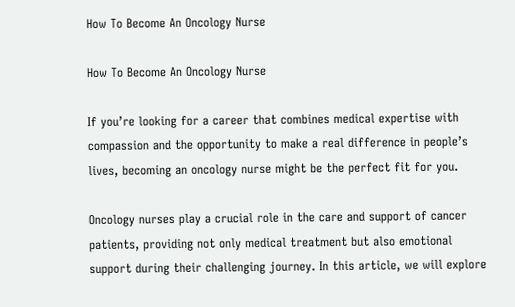How To Become An Oncology Nurse

How To Become An Oncology Nurse

If you’re looking for a career that combines medical expertise with compassion and the opportunity to make a real difference in people’s lives, becoming an oncology nurse might be the perfect fit for you.

Oncology nurses play a crucial role in the care and support of cancer patients, providing not only medical treatment but also emotional support during their challenging journey. In this article, we will explore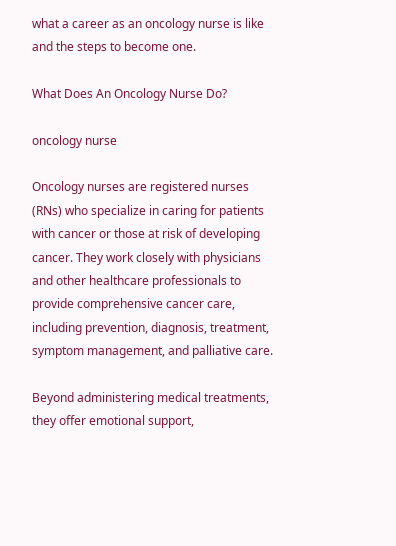what a career as an oncology nurse is like and the steps to become one.

What Does An Oncology Nurse Do?

oncology nurse

Oncology nurses are registered nurses (RNs) who specialize in caring for patients with cancer or those at risk of developing cancer. They work closely with physicians and other healthcare professionals to provide comprehensive cancer care, including prevention, diagnosis, treatment, symptom management, and palliative care.

Beyond administering medical treatments, they offer emotional support,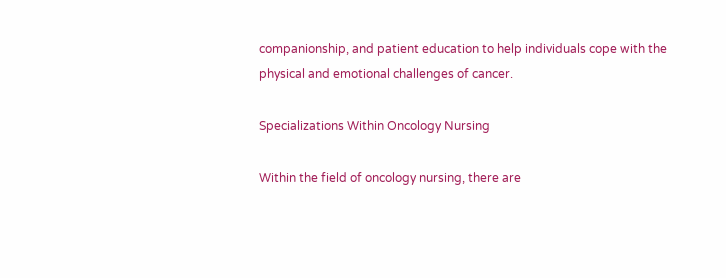companionship, and patient education to help individuals cope with the physical and emotional challenges of cancer.

Specializations Within Oncology Nursing

Within the field of oncology nursing, there are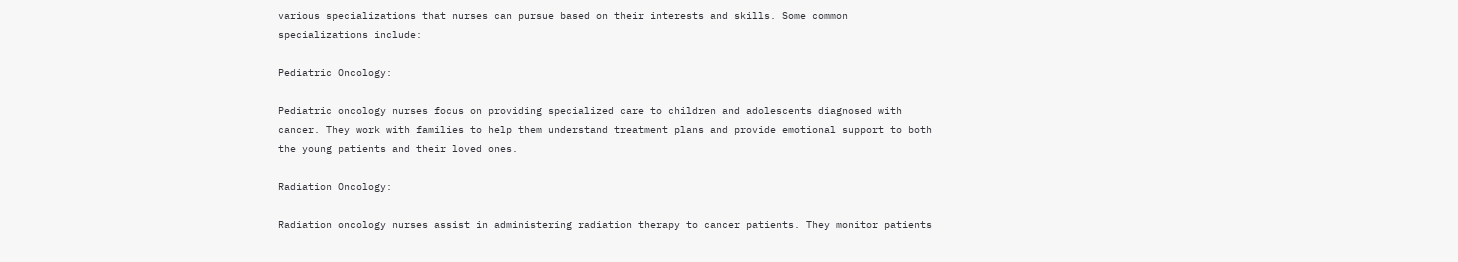various specializations that nurses can pursue based on their interests and skills. Some common specializations include:

Pediatric Oncology:

Pediatric oncology nurses focus on providing specialized care to children and adolescents diagnosed with cancer. They work with families to help them understand treatment plans and provide emotional support to both the young patients and their loved ones.

Radiation Oncology:

Radiation oncology nurses assist in administering radiation therapy to cancer patients. They monitor patients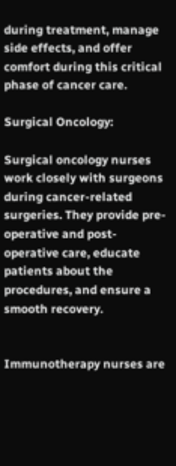during treatment, manage side effects, and offer comfort during this critical phase of cancer care.

Surgical Oncology:

Surgical oncology nurses work closely with surgeons during cancer-related surgeries. They provide pre-operative and post-operative care, educate patients about the procedures, and ensure a smooth recovery.


Immunotherapy nurses are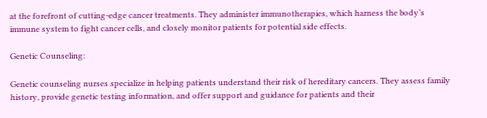at the forefront of cutting-edge cancer treatments. They administer immunotherapies, which harness the body’s immune system to fight cancer cells, and closely monitor patients for potential side effects.

Genetic Counseling:

Genetic counseling nurses specialize in helping patients understand their risk of hereditary cancers. They assess family history, provide genetic testing information, and offer support and guidance for patients and their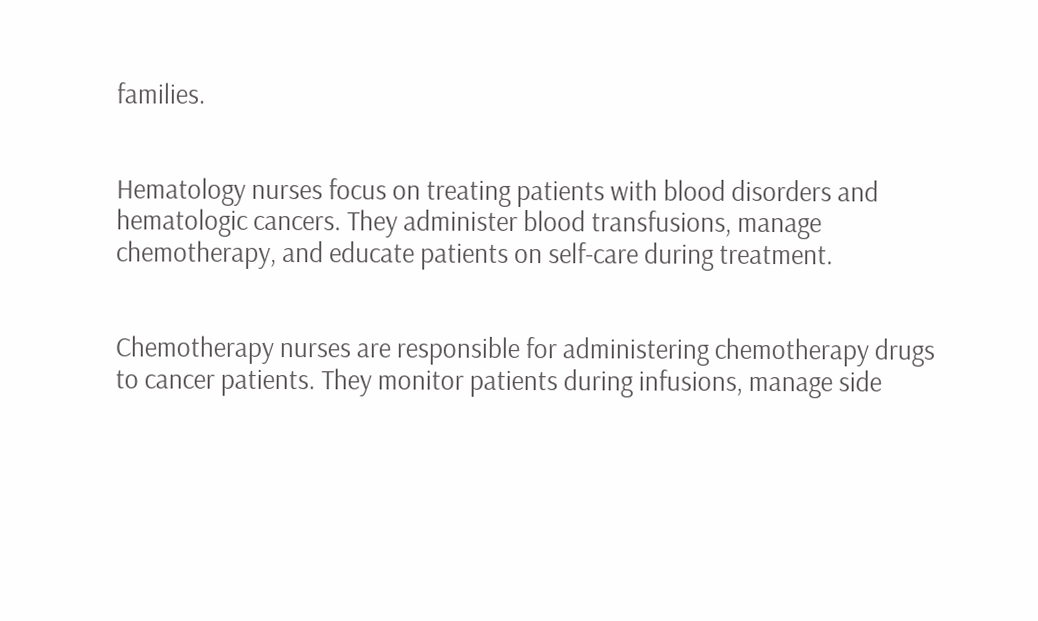families.


Hematology nurses focus on treating patients with blood disorders and hematologic cancers. They administer blood transfusions, manage chemotherapy, and educate patients on self-care during treatment.


Chemotherapy nurses are responsible for administering chemotherapy drugs to cancer patients. They monitor patients during infusions, manage side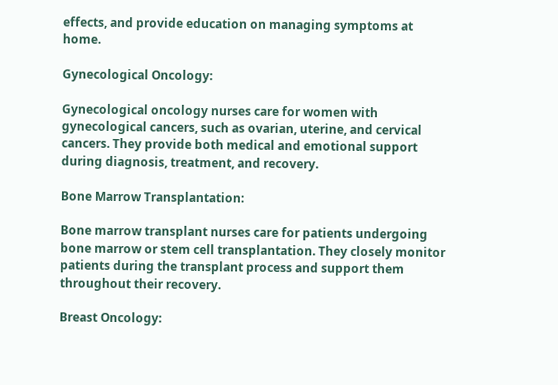effects, and provide education on managing symptoms at home.

Gynecological Oncology:

Gynecological oncology nurses care for women with gynecological cancers, such as ovarian, uterine, and cervical cancers. They provide both medical and emotional support during diagnosis, treatment, and recovery.

Bone Marrow Transplantation:

Bone marrow transplant nurses care for patients undergoing bone marrow or stem cell transplantation. They closely monitor patients during the transplant process and support them throughout their recovery.

Breast Oncology: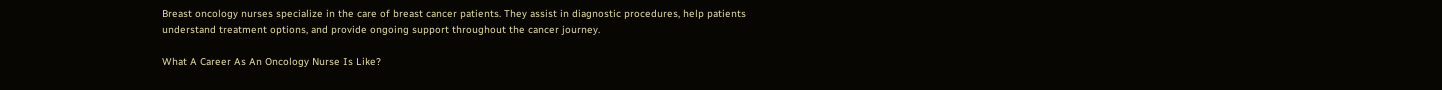Breast oncology nurses specialize in the care of breast cancer patients. They assist in diagnostic procedures, help patients understand treatment options, and provide ongoing support throughout the cancer journey.

What A Career As An Oncology Nurse Is Like?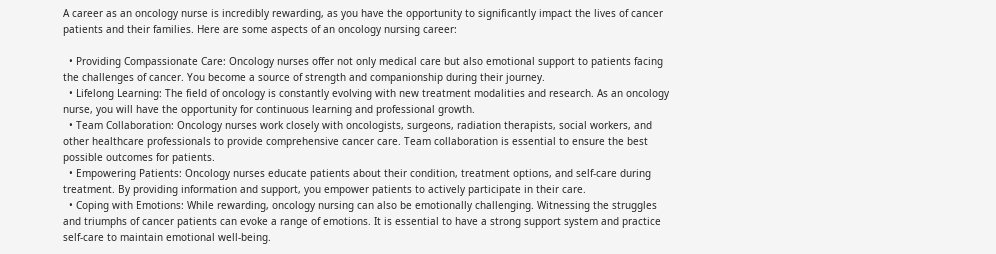A career as an oncology nurse is incredibly rewarding, as you have the opportunity to significantly impact the lives of cancer patients and their families. Here are some aspects of an oncology nursing career:

  • Providing Compassionate Care: Oncology nurses offer not only medical care but also emotional support to patients facing the challenges of cancer. You become a source of strength and companionship during their journey.
  • Lifelong Learning: The field of oncology is constantly evolving with new treatment modalities and research. As an oncology nurse, you will have the opportunity for continuous learning and professional growth.
  • Team Collaboration: Oncology nurses work closely with oncologists, surgeons, radiation therapists, social workers, and other healthcare professionals to provide comprehensive cancer care. Team collaboration is essential to ensure the best possible outcomes for patients.
  • Empowering Patients: Oncology nurses educate patients about their condition, treatment options, and self-care during treatment. By providing information and support, you empower patients to actively participate in their care.
  • Coping with Emotions: While rewarding, oncology nursing can also be emotionally challenging. Witnessing the struggles and triumphs of cancer patients can evoke a range of emotions. It is essential to have a strong support system and practice self-care to maintain emotional well-being.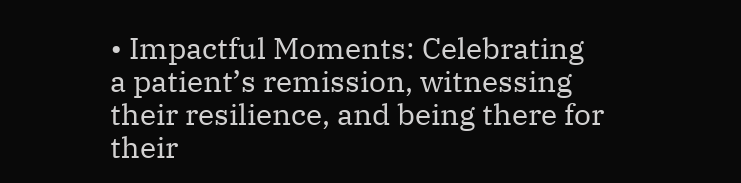• Impactful Moments: Celebrating a patient’s remission, witnessing their resilience, and being there for their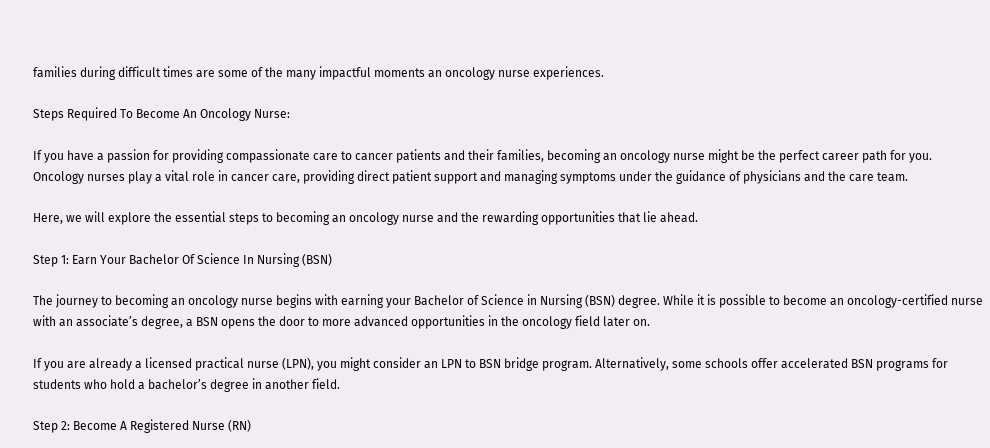families during difficult times are some of the many impactful moments an oncology nurse experiences.

Steps Required To Become An Oncology Nurse:

If you have a passion for providing compassionate care to cancer patients and their families, becoming an oncology nurse might be the perfect career path for you. Oncology nurses play a vital role in cancer care, providing direct patient support and managing symptoms under the guidance of physicians and the care team.

Here, we will explore the essential steps to becoming an oncology nurse and the rewarding opportunities that lie ahead.

Step 1: Earn Your Bachelor Of Science In Nursing (BSN)

The journey to becoming an oncology nurse begins with earning your Bachelor of Science in Nursing (BSN) degree. While it is possible to become an oncology-certified nurse with an associate’s degree, a BSN opens the door to more advanced opportunities in the oncology field later on.

If you are already a licensed practical nurse (LPN), you might consider an LPN to BSN bridge program. Alternatively, some schools offer accelerated BSN programs for students who hold a bachelor’s degree in another field.

Step 2: Become A Registered Nurse (RN)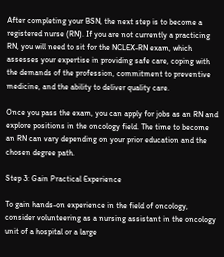After completing your BSN, the next step is to become a registered nurse (RN). If you are not currently a practicing RN, you will need to sit for the NCLEX-RN exam, which assesses your expertise in providing safe care, coping with the demands of the profession, commitment to preventive medicine, and the ability to deliver quality care.

Once you pass the exam, you can apply for jobs as an RN and explore positions in the oncology field. The time to become an RN can vary depending on your prior education and the chosen degree path.

Step 3: Gain Practical Experience

To gain hands-on experience in the field of oncology, consider volunteering as a nursing assistant in the oncology unit of a hospital or a large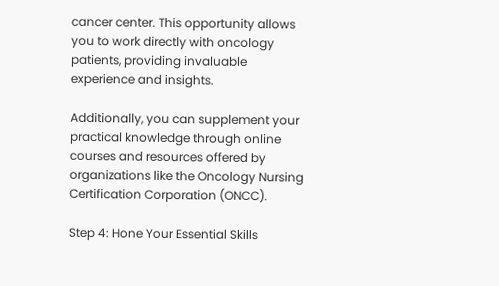cancer center. This opportunity allows you to work directly with oncology patients, providing invaluable experience and insights.

Additionally, you can supplement your practical knowledge through online courses and resources offered by organizations like the Oncology Nursing Certification Corporation (ONCC).

Step 4: Hone Your Essential Skills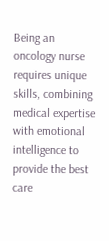Being an oncology nurse requires unique skills, combining medical expertise with emotional intelligence to provide the best care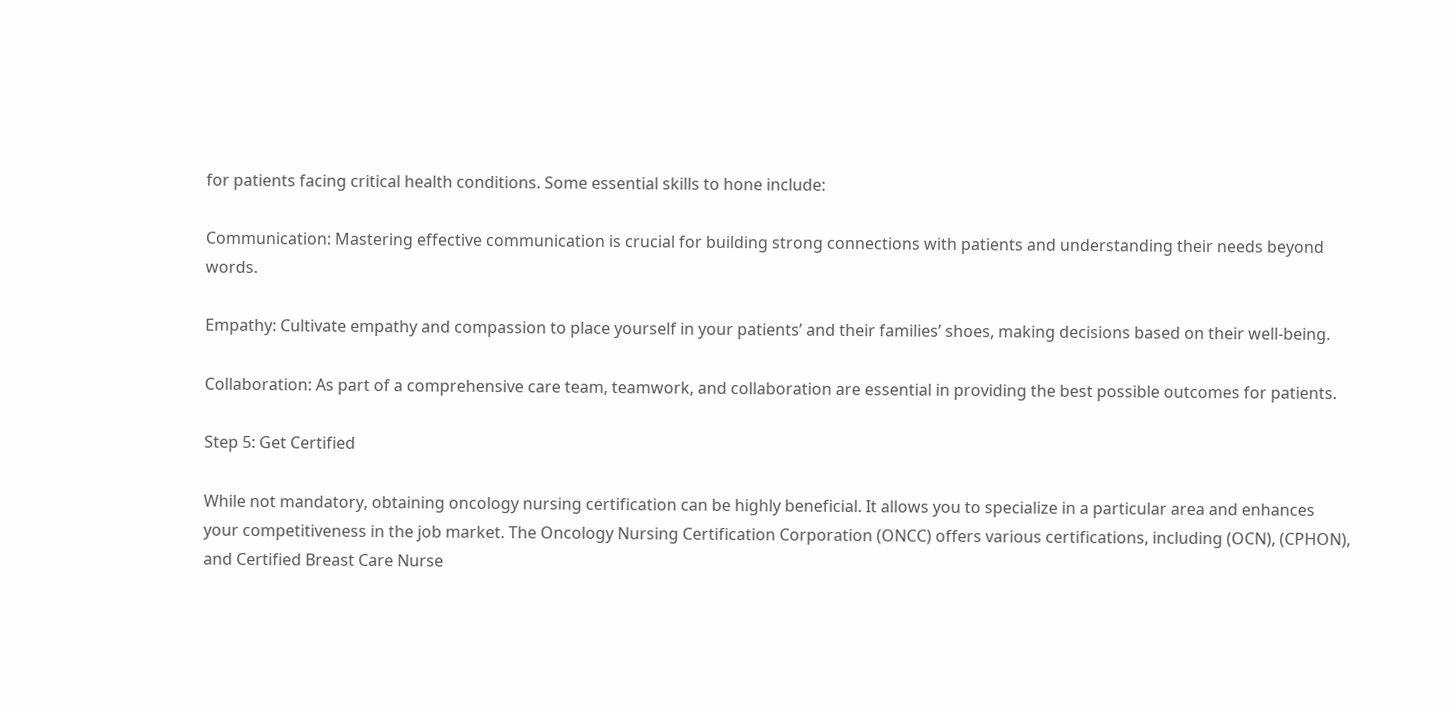for patients facing critical health conditions. Some essential skills to hone include:

Communication: Mastering effective communication is crucial for building strong connections with patients and understanding their needs beyond words.

Empathy: Cultivate empathy and compassion to place yourself in your patients’ and their families’ shoes, making decisions based on their well-being.

Collaboration: As part of a comprehensive care team, teamwork, and collaboration are essential in providing the best possible outcomes for patients.

Step 5: Get Certified

While not mandatory, obtaining oncology nursing certification can be highly beneficial. It allows you to specialize in a particular area and enhances your competitiveness in the job market. The Oncology Nursing Certification Corporation (ONCC) offers various certifications, including (OCN), (CPHON), and Certified Breast Care Nurse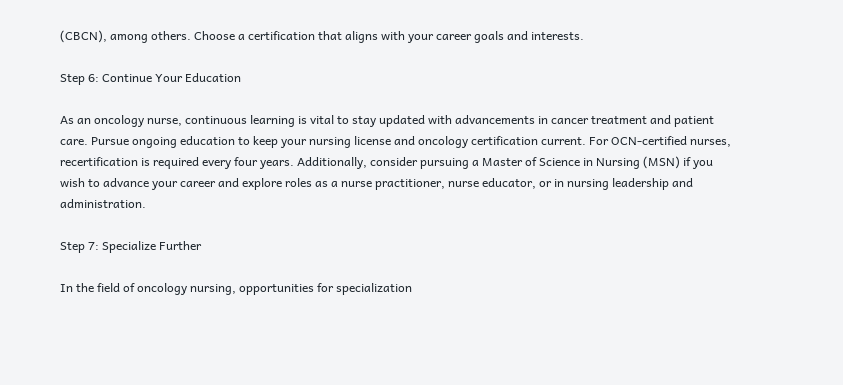(CBCN), among others. Choose a certification that aligns with your career goals and interests.

Step 6: Continue Your Education

As an oncology nurse, continuous learning is vital to stay updated with advancements in cancer treatment and patient care. Pursue ongoing education to keep your nursing license and oncology certification current. For OCN-certified nurses, recertification is required every four years. Additionally, consider pursuing a Master of Science in Nursing (MSN) if you wish to advance your career and explore roles as a nurse practitioner, nurse educator, or in nursing leadership and administration.

Step 7: Specialize Further

In the field of oncology nursing, opportunities for specialization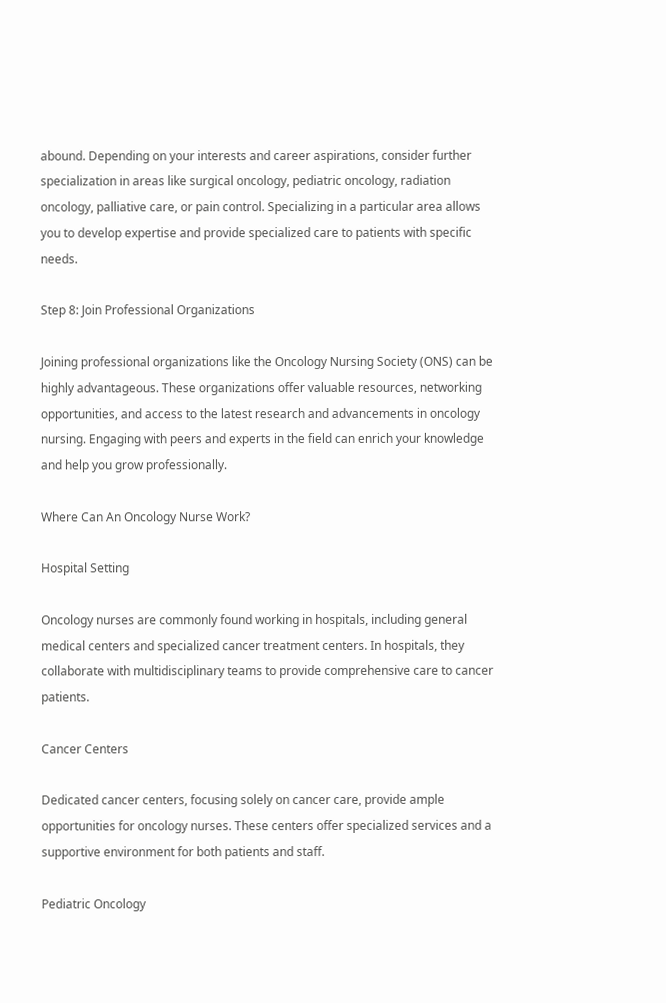abound. Depending on your interests and career aspirations, consider further specialization in areas like surgical oncology, pediatric oncology, radiation oncology, palliative care, or pain control. Specializing in a particular area allows you to develop expertise and provide specialized care to patients with specific needs.

Step 8: Join Professional Organizations

Joining professional organizations like the Oncology Nursing Society (ONS) can be highly advantageous. These organizations offer valuable resources, networking opportunities, and access to the latest research and advancements in oncology nursing. Engaging with peers and experts in the field can enrich your knowledge and help you grow professionally.

Where Can An Oncology Nurse Work?

Hospital Setting

Oncology nurses are commonly found working in hospitals, including general medical centers and specialized cancer treatment centers. In hospitals, they collaborate with multidisciplinary teams to provide comprehensive care to cancer patients.

Cancer Centers

Dedicated cancer centers, focusing solely on cancer care, provide ample opportunities for oncology nurses. These centers offer specialized services and a supportive environment for both patients and staff.

Pediatric Oncology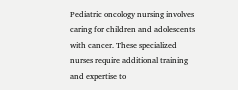Pediatric oncology nursing involves caring for children and adolescents with cancer. These specialized nurses require additional training and expertise to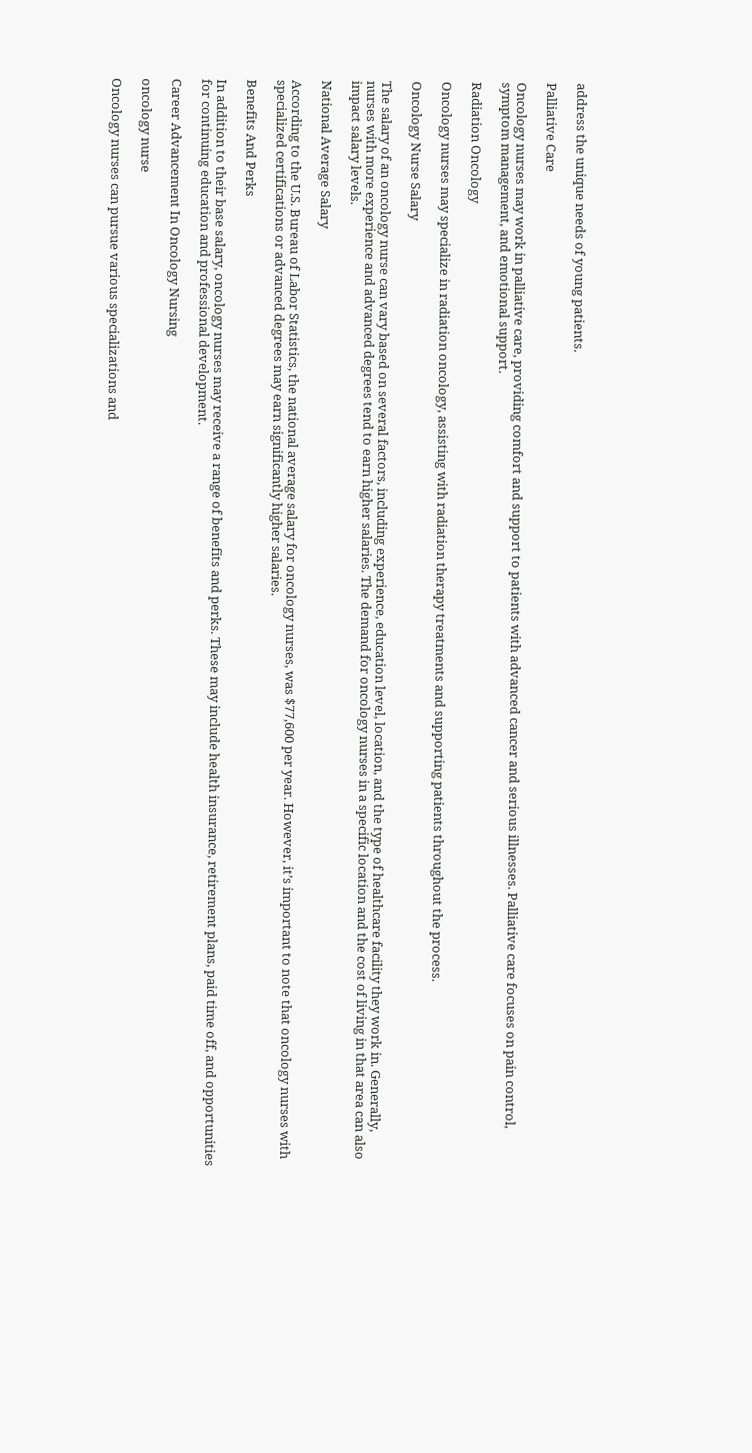address the unique needs of young patients.

Palliative Care

Oncology nurses may work in palliative care, providing comfort and support to patients with advanced cancer and serious illnesses. Palliative care focuses on pain control, symptom management, and emotional support.

Radiation Oncology

Oncology nurses may specialize in radiation oncology, assisting with radiation therapy treatments and supporting patients throughout the process.

Oncology Nurse Salary

The salary of an oncology nurse can vary based on several factors, including experience, education level, location, and the type of healthcare facility they work in. Generally, nurses with more experience and advanced degrees tend to earn higher salaries. The demand for oncology nurses in a specific location and the cost of living in that area can also impact salary levels.

National Average Salary

According to the U.S. Bureau of Labor Statistics, the national average salary for oncology nurses, was $77,600 per year. However, it’s important to note that oncology nurses with specialized certifications or advanced degrees may earn significantly higher salaries.

Benefits And Perks

In addition to their base salary, oncology nurses may receive a range of benefits and perks. These may include health insurance, retirement plans, paid time off, and opportunities for continuing education and professional development.

Career Advancement In Oncology Nursing

oncology nurse

Oncology nurses can pursue various specializations and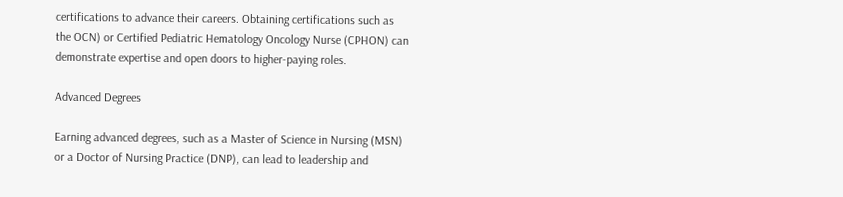certifications to advance their careers. Obtaining certifications such as the OCN) or Certified Pediatric Hematology Oncology Nurse (CPHON) can demonstrate expertise and open doors to higher-paying roles.

Advanced Degrees

Earning advanced degrees, such as a Master of Science in Nursing (MSN) or a Doctor of Nursing Practice (DNP), can lead to leadership and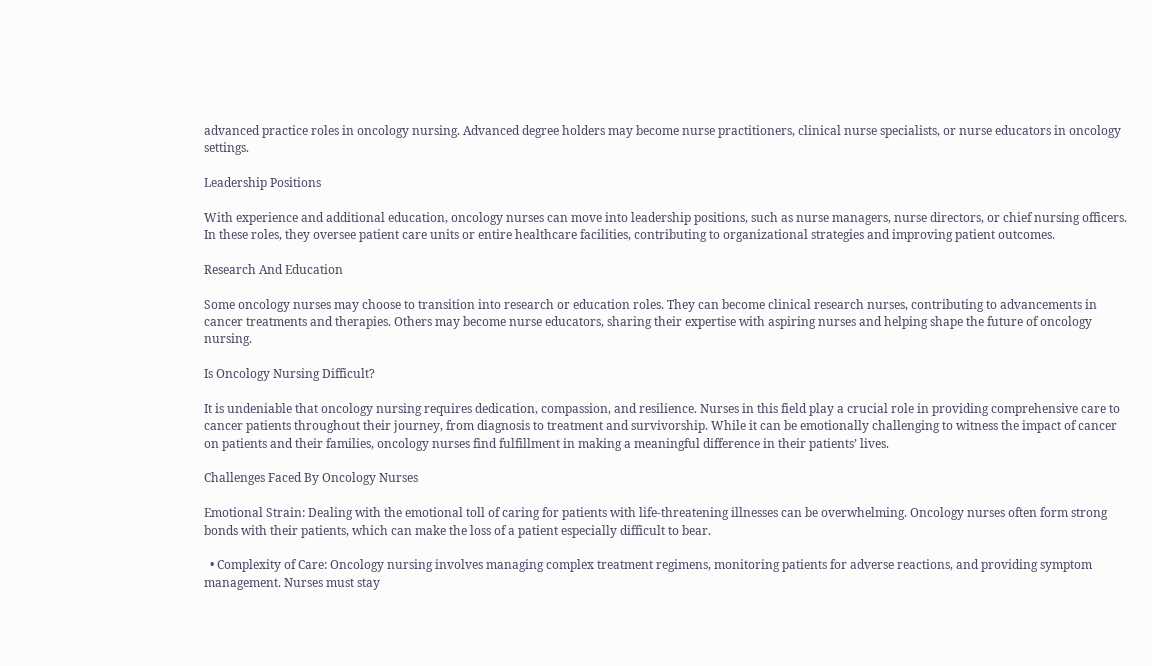advanced practice roles in oncology nursing. Advanced degree holders may become nurse practitioners, clinical nurse specialists, or nurse educators in oncology settings.

Leadership Positions

With experience and additional education, oncology nurses can move into leadership positions, such as nurse managers, nurse directors, or chief nursing officers. In these roles, they oversee patient care units or entire healthcare facilities, contributing to organizational strategies and improving patient outcomes.

Research And Education

Some oncology nurses may choose to transition into research or education roles. They can become clinical research nurses, contributing to advancements in cancer treatments and therapies. Others may become nurse educators, sharing their expertise with aspiring nurses and helping shape the future of oncology nursing.

Is Oncology Nursing Difficult?

It is undeniable that oncology nursing requires dedication, compassion, and resilience. Nurses in this field play a crucial role in providing comprehensive care to cancer patients throughout their journey, from diagnosis to treatment and survivorship. While it can be emotionally challenging to witness the impact of cancer on patients and their families, oncology nurses find fulfillment in making a meaningful difference in their patients’ lives.

Challenges Faced By Oncology Nurses

Emotional Strain: Dealing with the emotional toll of caring for patients with life-threatening illnesses can be overwhelming. Oncology nurses often form strong bonds with their patients, which can make the loss of a patient especially difficult to bear.

  • Complexity of Care: Oncology nursing involves managing complex treatment regimens, monitoring patients for adverse reactions, and providing symptom management. Nurses must stay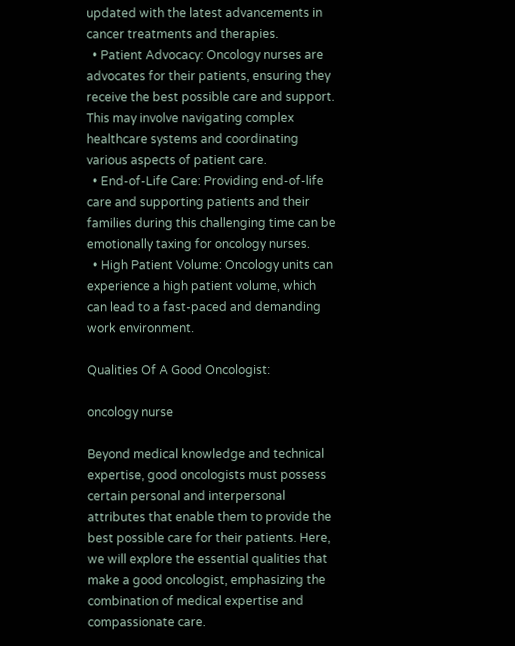updated with the latest advancements in cancer treatments and therapies.
  • Patient Advocacy: Oncology nurses are advocates for their patients, ensuring they receive the best possible care and support. This may involve navigating complex healthcare systems and coordinating various aspects of patient care.
  • End-of-Life Care: Providing end-of-life care and supporting patients and their families during this challenging time can be emotionally taxing for oncology nurses.
  • High Patient Volume: Oncology units can experience a high patient volume, which can lead to a fast-paced and demanding work environment.

Qualities Of A Good Oncologist:

oncology nurse

Beyond medical knowledge and technical expertise, good oncologists must possess certain personal and interpersonal attributes that enable them to provide the best possible care for their patients. Here, we will explore the essential qualities that make a good oncologist, emphasizing the combination of medical expertise and compassionate care.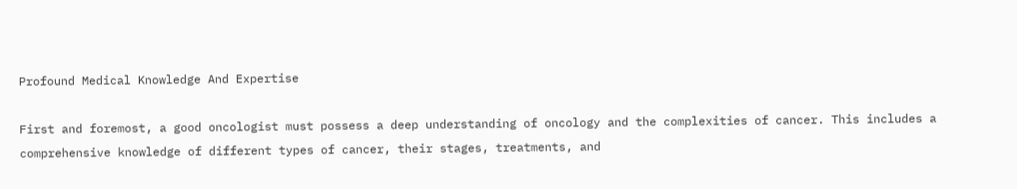Profound Medical Knowledge And Expertise

First and foremost, a good oncologist must possess a deep understanding of oncology and the complexities of cancer. This includes a comprehensive knowledge of different types of cancer, their stages, treatments, and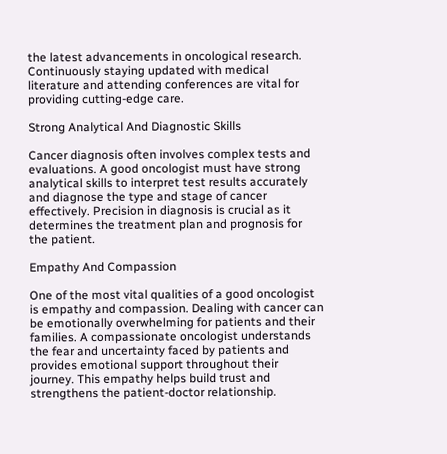the latest advancements in oncological research. Continuously staying updated with medical literature and attending conferences are vital for providing cutting-edge care.

Strong Analytical And Diagnostic Skills

Cancer diagnosis often involves complex tests and evaluations. A good oncologist must have strong analytical skills to interpret test results accurately and diagnose the type and stage of cancer effectively. Precision in diagnosis is crucial as it determines the treatment plan and prognosis for the patient.

Empathy And Compassion

One of the most vital qualities of a good oncologist is empathy and compassion. Dealing with cancer can be emotionally overwhelming for patients and their families. A compassionate oncologist understands the fear and uncertainty faced by patients and provides emotional support throughout their journey. This empathy helps build trust and strengthens the patient-doctor relationship.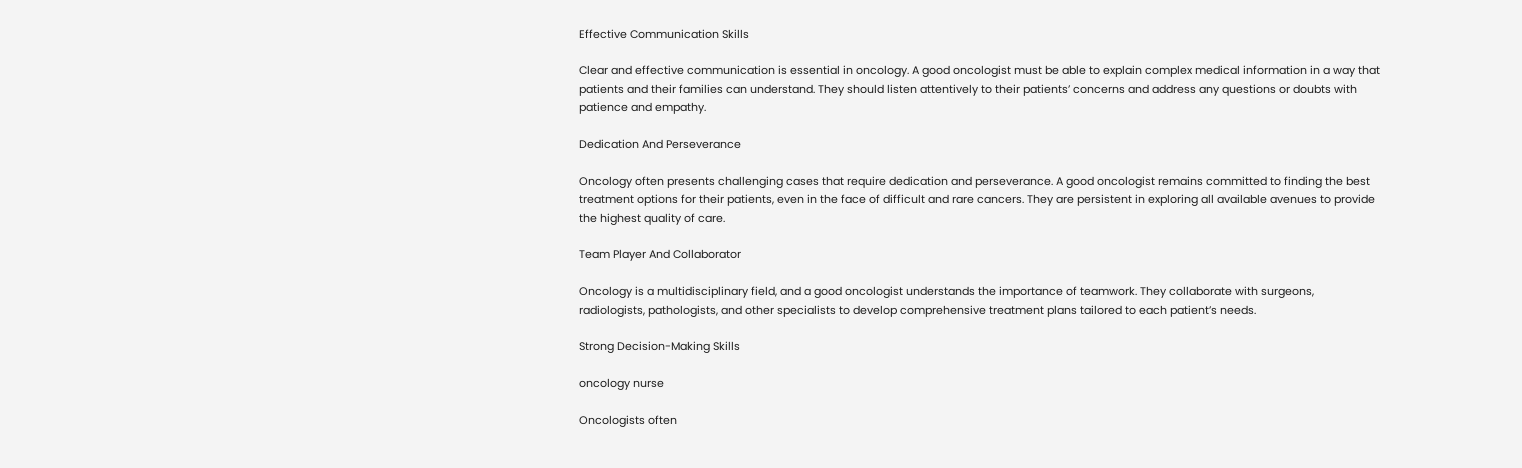Effective Communication Skills

Clear and effective communication is essential in oncology. A good oncologist must be able to explain complex medical information in a way that patients and their families can understand. They should listen attentively to their patients’ concerns and address any questions or doubts with patience and empathy.

Dedication And Perseverance

Oncology often presents challenging cases that require dedication and perseverance. A good oncologist remains committed to finding the best treatment options for their patients, even in the face of difficult and rare cancers. They are persistent in exploring all available avenues to provide the highest quality of care.

Team Player And Collaborator

Oncology is a multidisciplinary field, and a good oncologist understands the importance of teamwork. They collaborate with surgeons, radiologists, pathologists, and other specialists to develop comprehensive treatment plans tailored to each patient’s needs.

Strong Decision-Making Skills

oncology nurse

Oncologists often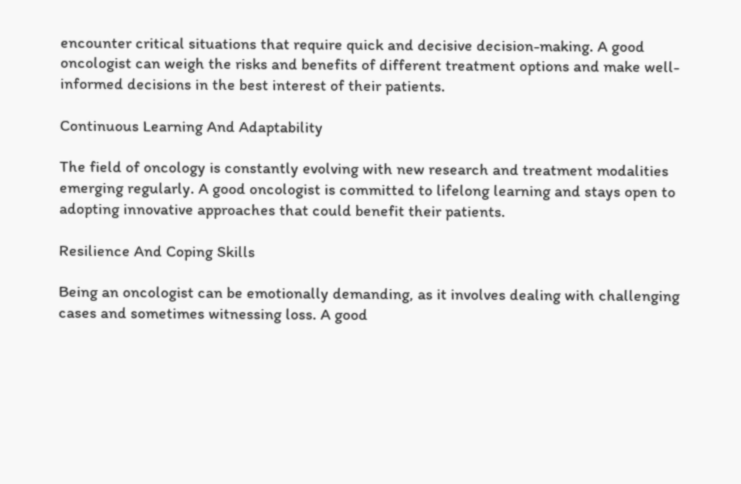encounter critical situations that require quick and decisive decision-making. A good oncologist can weigh the risks and benefits of different treatment options and make well-informed decisions in the best interest of their patients.

Continuous Learning And Adaptability

The field of oncology is constantly evolving with new research and treatment modalities emerging regularly. A good oncologist is committed to lifelong learning and stays open to adopting innovative approaches that could benefit their patients.

Resilience And Coping Skills

Being an oncologist can be emotionally demanding, as it involves dealing with challenging cases and sometimes witnessing loss. A good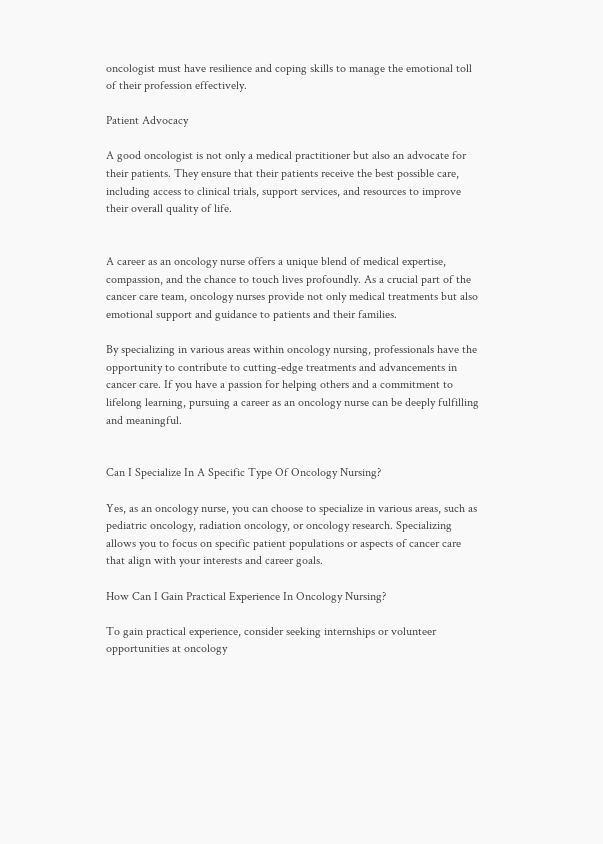oncologist must have resilience and coping skills to manage the emotional toll of their profession effectively.

Patient Advocacy

A good oncologist is not only a medical practitioner but also an advocate for their patients. They ensure that their patients receive the best possible care, including access to clinical trials, support services, and resources to improve their overall quality of life.


A career as an oncology nurse offers a unique blend of medical expertise, compassion, and the chance to touch lives profoundly. As a crucial part of the cancer care team, oncology nurses provide not only medical treatments but also emotional support and guidance to patients and their families.

By specializing in various areas within oncology nursing, professionals have the opportunity to contribute to cutting-edge treatments and advancements in cancer care. If you have a passion for helping others and a commitment to lifelong learning, pursuing a career as an oncology nurse can be deeply fulfilling and meaningful.


Can I Specialize In A Specific Type Of Oncology Nursing?

Yes, as an oncology nurse, you can choose to specialize in various areas, such as pediatric oncology, radiation oncology, or oncology research. Specializing allows you to focus on specific patient populations or aspects of cancer care that align with your interests and career goals.

How Can I Gain Practical Experience In Oncology Nursing?

To gain practical experience, consider seeking internships or volunteer opportunities at oncology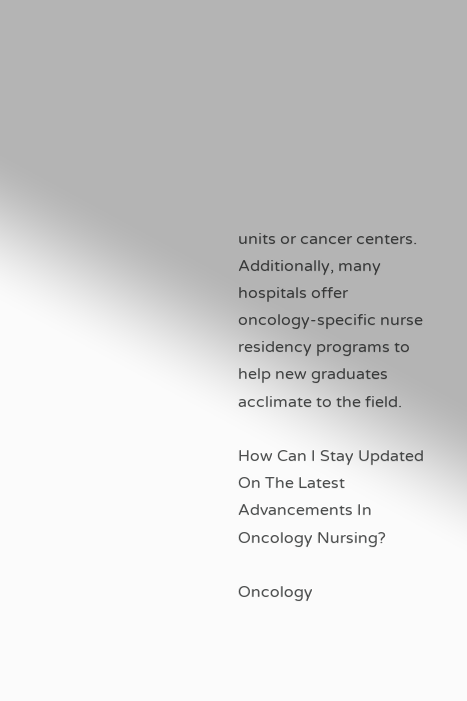units or cancer centers. Additionally, many hospitals offer oncology-specific nurse residency programs to help new graduates acclimate to the field.

How Can I Stay Updated On The Latest Advancements In Oncology Nursing?

Oncology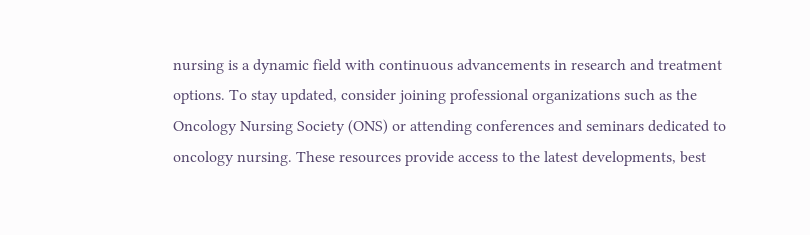nursing is a dynamic field with continuous advancements in research and treatment options. To stay updated, consider joining professional organizations such as the Oncology Nursing Society (ONS) or attending conferences and seminars dedicated to oncology nursing. These resources provide access to the latest developments, best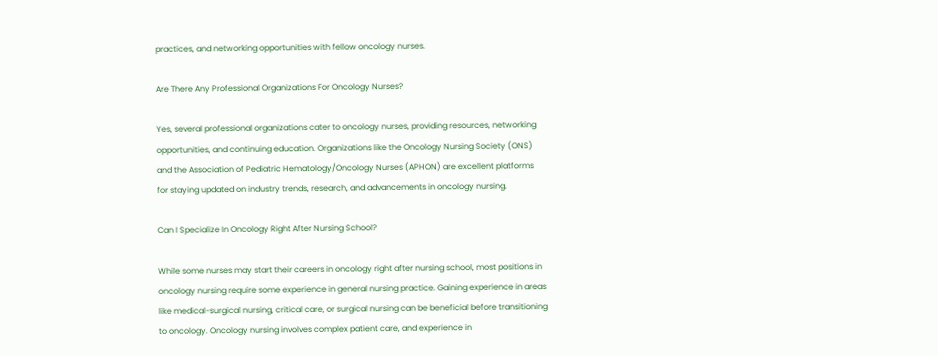practices, and networking opportunities with fellow oncology nurses.

Are There Any Professional Organizations For Oncology Nurses?

Yes, several professional organizations cater to oncology nurses, providing resources, networking opportunities, and continuing education. Organizations like the Oncology Nursing Society (ONS) and the Association of Pediatric Hematology/Oncology Nurses (APHON) are excellent platforms for staying updated on industry trends, research, and advancements in oncology nursing.

Can I Specialize In Oncology Right After Nursing School?

While some nurses may start their careers in oncology right after nursing school, most positions in oncology nursing require some experience in general nursing practice. Gaining experience in areas like medical-surgical nursing, critical care, or surgical nursing can be beneficial before transitioning to oncology. Oncology nursing involves complex patient care, and experience in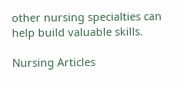other nursing specialties can help build valuable skills.

Nursing Articles